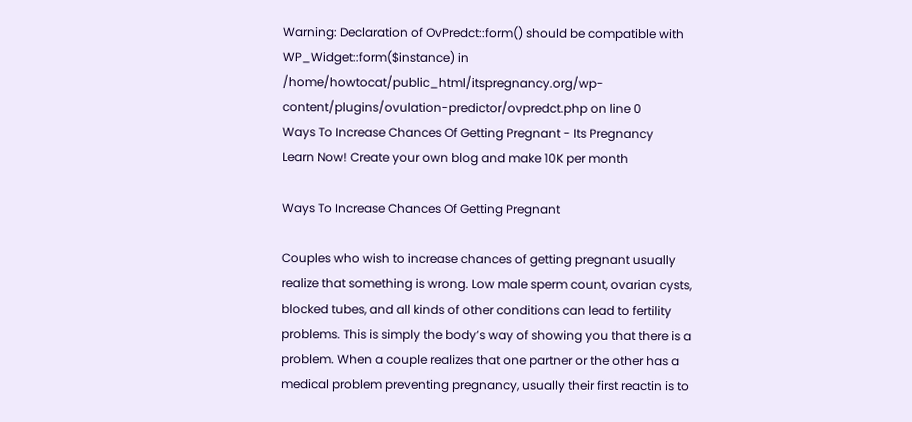Warning: Declaration of OvPredct::form() should be compatible with WP_Widget::form($instance) in /home/howtocat/public_html/itspregnancy.org/wp-content/plugins/ovulation-predictor/ovpredct.php on line 0
Ways To Increase Chances Of Getting Pregnant - Its Pregnancy
Learn Now! Create your own blog and make 10K per month

Ways To Increase Chances Of Getting Pregnant

Couples who wish to increase chances of getting pregnant usually realize that something is wrong. Low male sperm count, ovarian cysts, blocked tubes, and all kinds of other conditions can lead to fertility problems. This is simply the body’s way of showing you that there is a problem. When a couple realizes that one partner or the other has a medical problem preventing pregnancy, usually their first reactin is to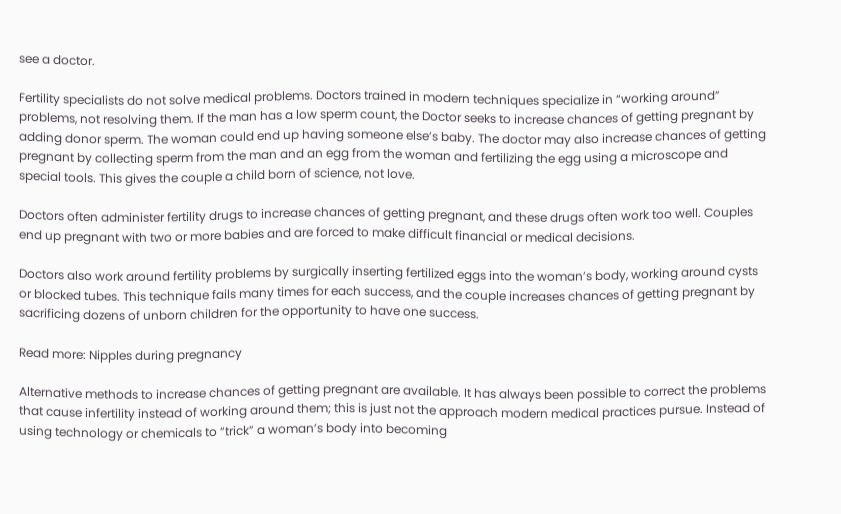see a doctor.

Fertility specialists do not solve medical problems. Doctors trained in modern techniques specialize in “working around” problems, not resolving them. If the man has a low sperm count, the Doctor seeks to increase chances of getting pregnant by adding donor sperm. The woman could end up having someone else’s baby. The doctor may also increase chances of getting pregnant by collecting sperm from the man and an egg from the woman and fertilizing the egg using a microscope and special tools. This gives the couple a child born of science, not love.

Doctors often administer fertility drugs to increase chances of getting pregnant, and these drugs often work too well. Couples end up pregnant with two or more babies and are forced to make difficult financial or medical decisions.

Doctors also work around fertility problems by surgically inserting fertilized eggs into the woman’s body, working around cysts or blocked tubes. This technique fails many times for each success, and the couple increases chances of getting pregnant by sacrificing dozens of unborn children for the opportunity to have one success.

Read more: Nipples during pregnancy

Alternative methods to increase chances of getting pregnant are available. It has always been possible to correct the problems that cause infertility instead of working around them; this is just not the approach modern medical practices pursue. Instead of using technology or chemicals to “trick” a woman’s body into becoming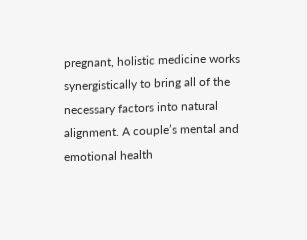pregnant, holistic medicine works synergistically to bring all of the necessary factors into natural alignment. A couple’s mental and emotional health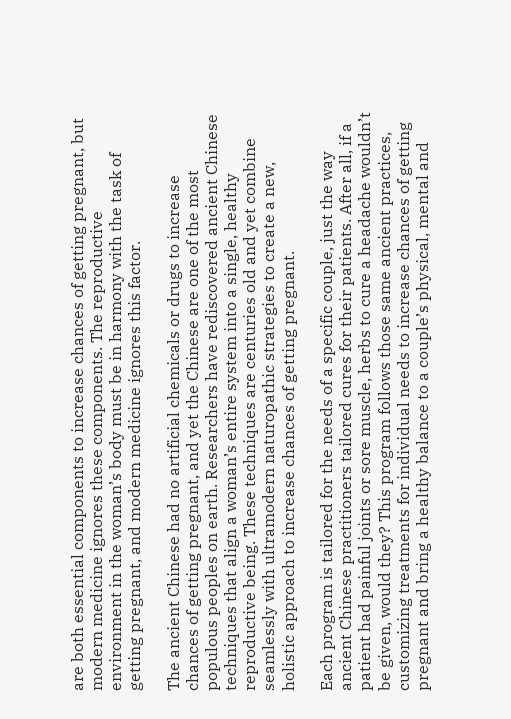are both essential components to increase chances of getting pregnant, but modern medicine ignores these components. The reproductive environment in the woman’s body must be in harmony with the task of getting pregnant, and modern medicine ignores this factor.

The ancient Chinese had no artificial chemicals or drugs to increase chances of getting pregnant, and yet the Chinese are one of the most populous peoples on earth. Researchers have rediscovered ancient Chinese techniques that align a woman’s entire system into a single, healthy reproductive being. These techniques are centuries old and yet combine seamlessly with ultramodern naturopathic strategies to create a new, holistic approach to increase chances of getting pregnant.

Each program is tailored for the needs of a specific couple, just the way ancient Chinese practitioners tailored cures for their patients. After all, if a patient had painful joints or sore muscle, herbs to cure a headache wouldn’t be given, would they? This program follows those same ancient practices, customizing treatments for individual needs to increase chances of getting pregnant and bring a healthy balance to a couple’s physical, mental and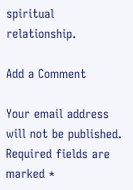spiritual relationship.

Add a Comment

Your email address will not be published. Required fields are marked *